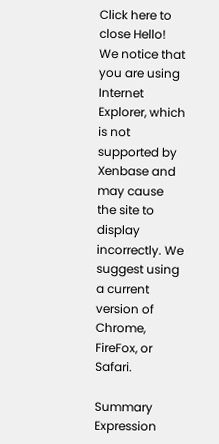Click here to close Hello! We notice that you are using Internet Explorer, which is not supported by Xenbase and may cause the site to display incorrectly. We suggest using a current version of Chrome, FireFox, or Safari.

Summary Expression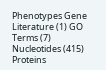Phenotypes Gene Literature (1) GO Terms (7) Nucleotides (415) Proteins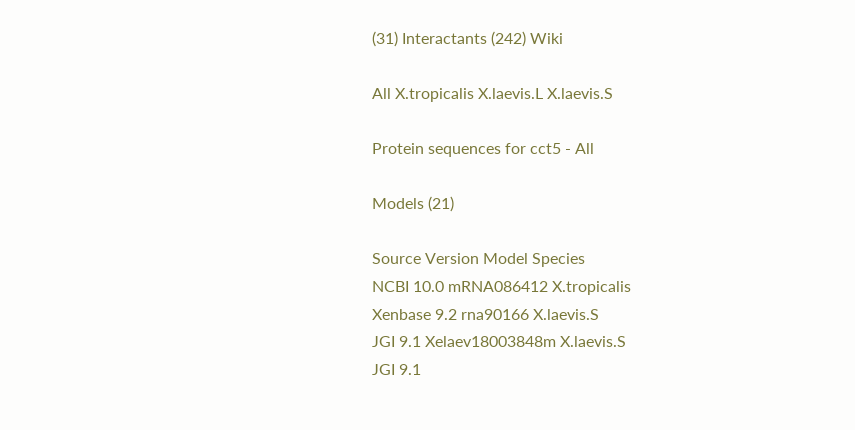(31) Interactants (242) Wiki

All X.tropicalis X.laevis.L X.laevis.S

Protein sequences for cct5 - All

Models (21)

Source Version Model Species
NCBI 10.0 mRNA086412 X.tropicalis
Xenbase 9.2 rna90166 X.laevis.S
JGI 9.1 Xelaev18003848m X.laevis.S
JGI 9.1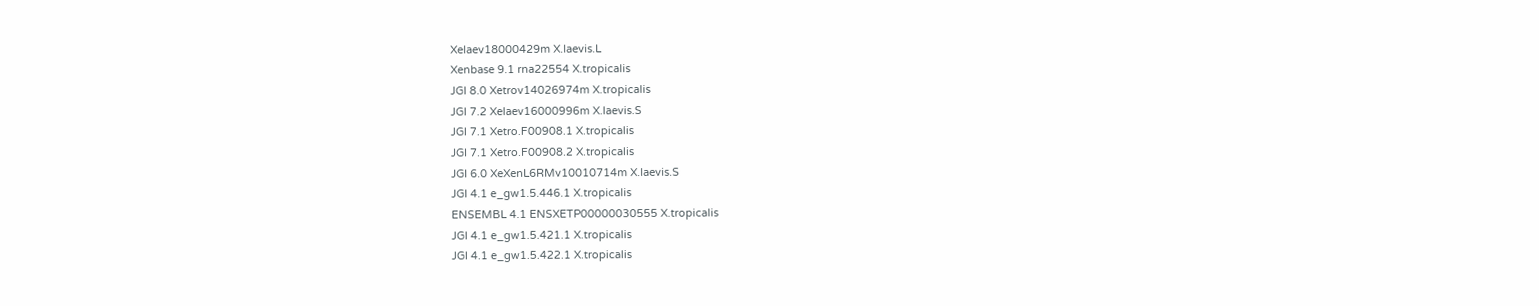Xelaev18000429m X.laevis.L
Xenbase 9.1 rna22554 X.tropicalis
JGI 8.0 Xetrov14026974m X.tropicalis
JGI 7.2 Xelaev16000996m X.laevis.S
JGI 7.1 Xetro.F00908.1 X.tropicalis
JGI 7.1 Xetro.F00908.2 X.tropicalis
JGI 6.0 XeXenL6RMv10010714m X.laevis.S
JGI 4.1 e_gw1.5.446.1 X.tropicalis
ENSEMBL 4.1 ENSXETP00000030555 X.tropicalis
JGI 4.1 e_gw1.5.421.1 X.tropicalis
JGI 4.1 e_gw1.5.422.1 X.tropicalis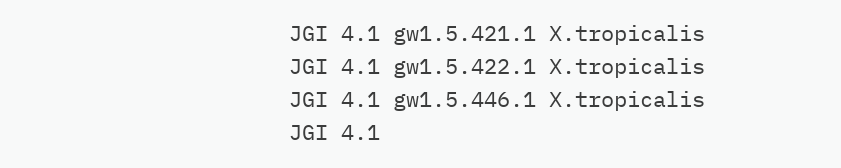JGI 4.1 gw1.5.421.1 X.tropicalis
JGI 4.1 gw1.5.422.1 X.tropicalis
JGI 4.1 gw1.5.446.1 X.tropicalis
JGI 4.1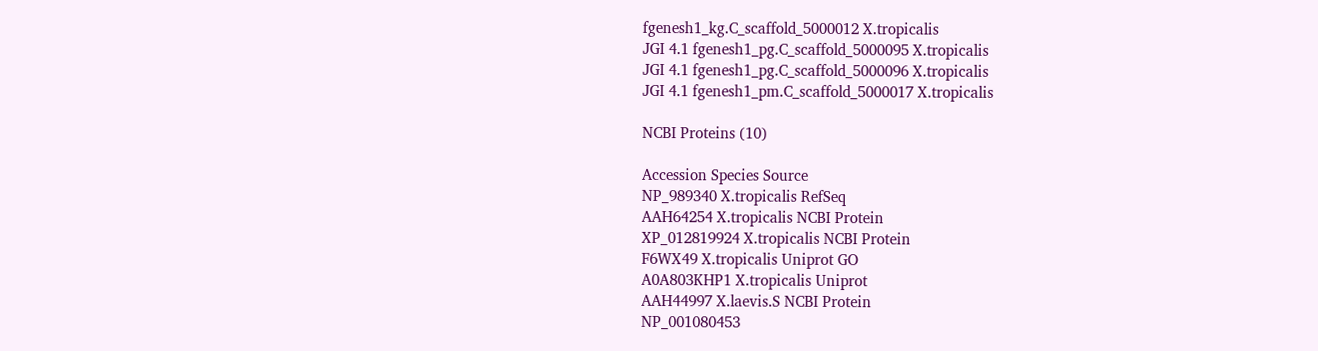fgenesh1_kg.C_scaffold_5000012 X.tropicalis
JGI 4.1 fgenesh1_pg.C_scaffold_5000095 X.tropicalis
JGI 4.1 fgenesh1_pg.C_scaffold_5000096 X.tropicalis
JGI 4.1 fgenesh1_pm.C_scaffold_5000017 X.tropicalis

NCBI Proteins (10)

Accession Species Source
NP_989340 X.tropicalis RefSeq
AAH64254 X.tropicalis NCBI Protein
XP_012819924 X.tropicalis NCBI Protein
F6WX49 X.tropicalis Uniprot GO
A0A803KHP1 X.tropicalis Uniprot
AAH44997 X.laevis.S NCBI Protein
NP_001080453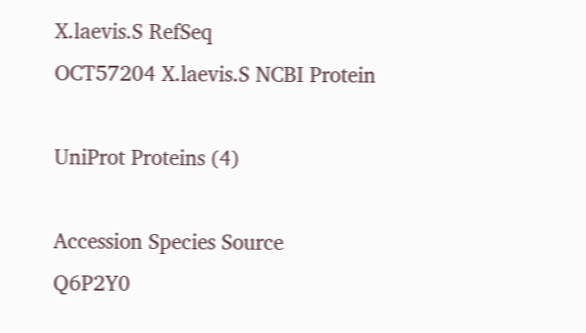X.laevis.S RefSeq
OCT57204 X.laevis.S NCBI Protein

UniProt Proteins (4)

Accession Species Source
Q6P2Y0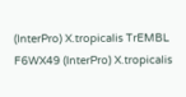(InterPro) X.tropicalis TrEMBL
F6WX49 (InterPro) X.tropicalis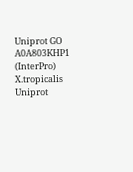Uniprot GO
A0A803KHP1 (InterPro) X.tropicalis Uniprot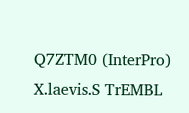Q7ZTM0 (InterPro) X.laevis.S TrEMBL